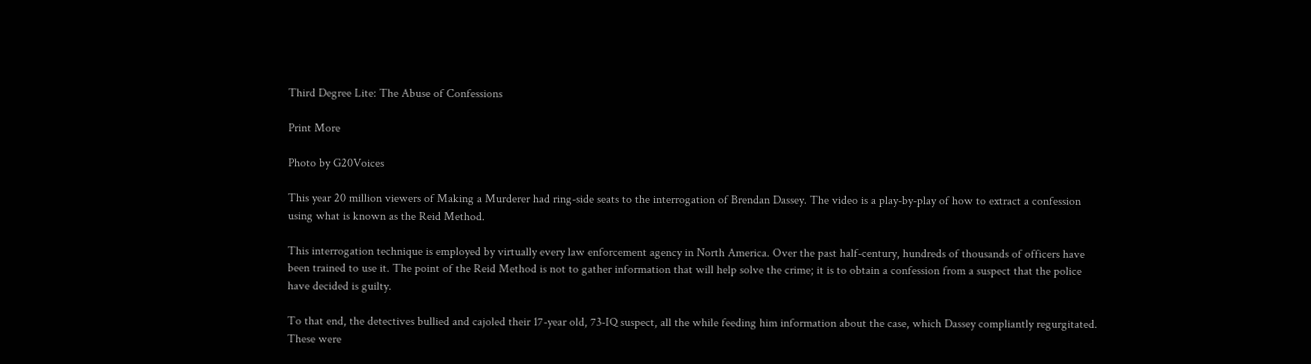Third Degree Lite: The Abuse of Confessions

Print More

Photo by G20Voices

This year 20 million viewers of Making a Murderer had ring-side seats to the interrogation of Brendan Dassey. The video is a play-by-play of how to extract a confession using what is known as the Reid Method.

This interrogation technique is employed by virtually every law enforcement agency in North America. Over the past half-century, hundreds of thousands of officers have been trained to use it. The point of the Reid Method is not to gather information that will help solve the crime; it is to obtain a confession from a suspect that the police have decided is guilty.

To that end, the detectives bullied and cajoled their 17-year old, 73-IQ suspect, all the while feeding him information about the case, which Dassey compliantly regurgitated. These were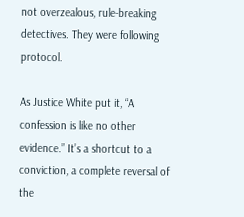not overzealous, rule-breaking detectives. They were following protocol.

As Justice White put it, “A confession is like no other evidence.” It’s a shortcut to a conviction, a complete reversal of the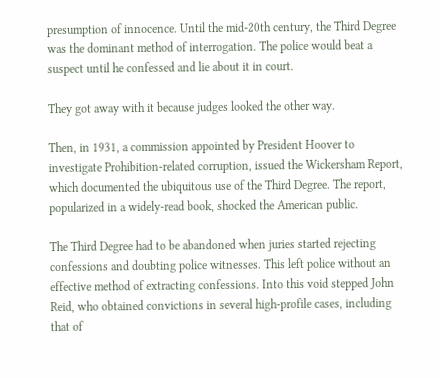presumption of innocence. Until the mid-20th century, the Third Degree was the dominant method of interrogation. The police would beat a suspect until he confessed and lie about it in court.

They got away with it because judges looked the other way.

Then, in 1931, a commission appointed by President Hoover to investigate Prohibition-related corruption, issued the Wickersham Report, which documented the ubiquitous use of the Third Degree. The report, popularized in a widely-read book, shocked the American public.

The Third Degree had to be abandoned when juries started rejecting confessions and doubting police witnesses. This left police without an effective method of extracting confessions. Into this void stepped John Reid, who obtained convictions in several high-profile cases, including that of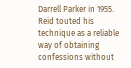Darrell Parker in 1955. Reid touted his technique as a reliable way of obtaining confessions without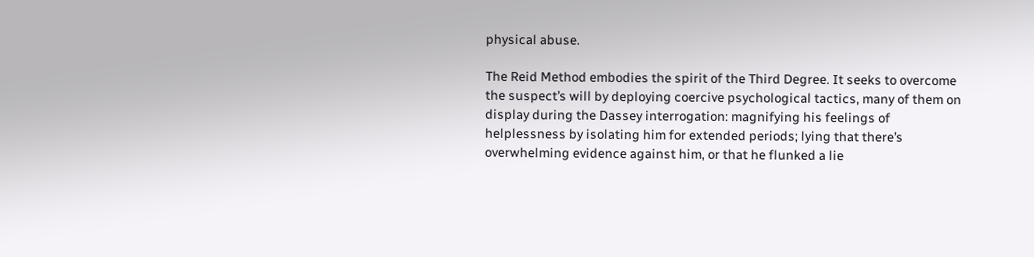physical abuse.

The Reid Method embodies the spirit of the Third Degree. It seeks to overcome the suspect’s will by deploying coercive psychological tactics, many of them on display during the Dassey interrogation: magnifying his feelings of helplessness by isolating him for extended periods; lying that there’s overwhelming evidence against him, or that he flunked a lie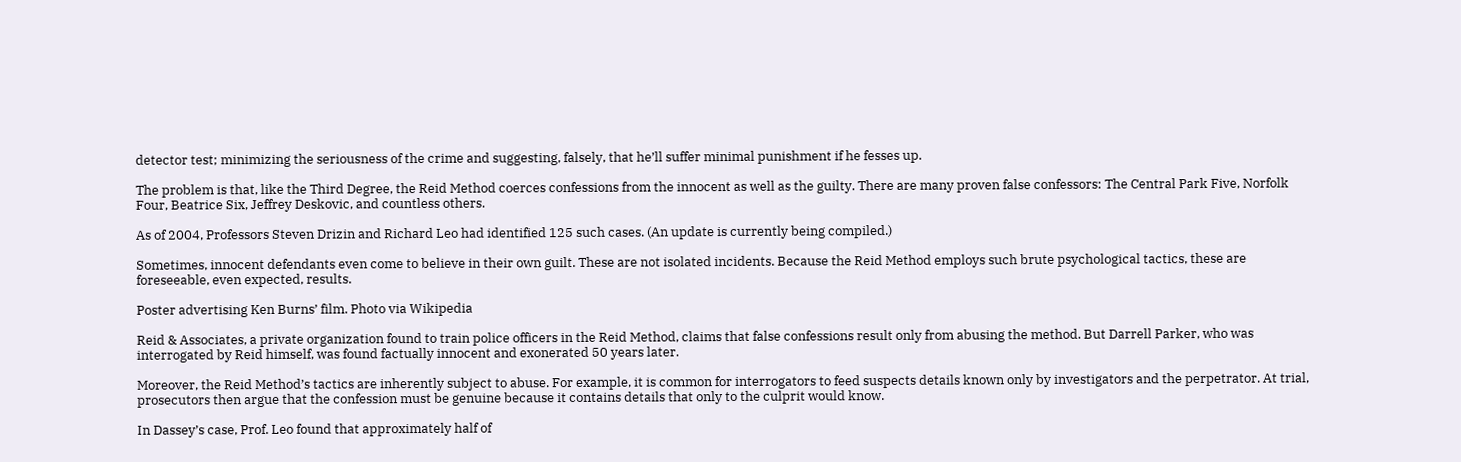detector test; minimizing the seriousness of the crime and suggesting, falsely, that he’ll suffer minimal punishment if he fesses up.

The problem is that, like the Third Degree, the Reid Method coerces confessions from the innocent as well as the guilty. There are many proven false confessors: The Central Park Five, Norfolk Four, Beatrice Six, Jeffrey Deskovic, and countless others.

As of 2004, Professors Steven Drizin and Richard Leo had identified 125 such cases. (An update is currently being compiled.)

Sometimes, innocent defendants even come to believe in their own guilt. These are not isolated incidents. Because the Reid Method employs such brute psychological tactics, these are foreseeable, even expected, results.

Poster advertising Ken Burns’ film. Photo via Wikipedia

Reid & Associates, a private organization found to train police officers in the Reid Method, claims that false confessions result only from abusing the method. But Darrell Parker, who was interrogated by Reid himself, was found factually innocent and exonerated 50 years later.

Moreover, the Reid Method’s tactics are inherently subject to abuse. For example, it is common for interrogators to feed suspects details known only by investigators and the perpetrator. At trial, prosecutors then argue that the confession must be genuine because it contains details that only to the culprit would know.

In Dassey’s case, Prof. Leo found that approximately half of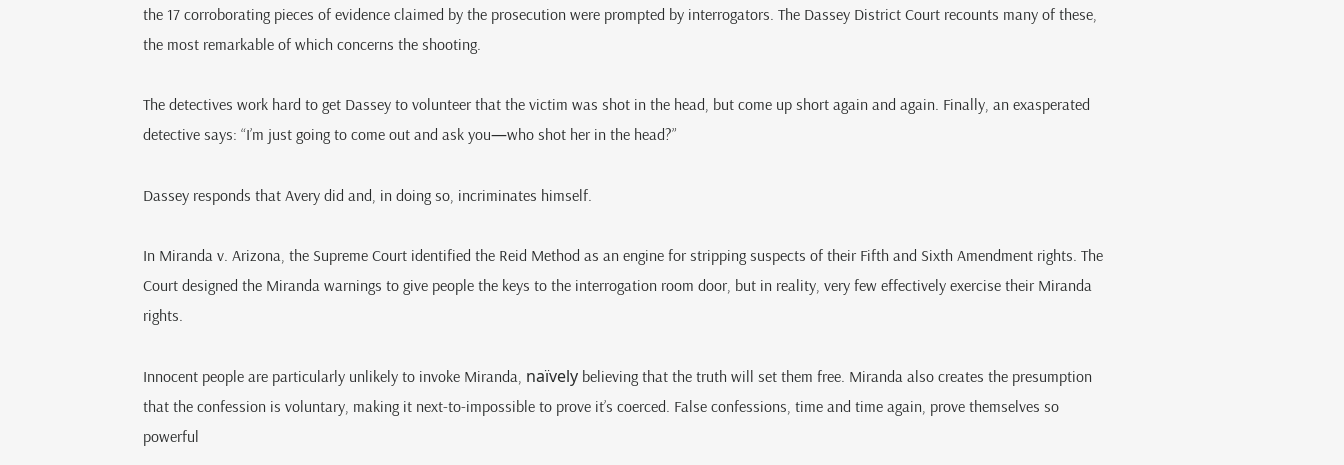the 17 corroborating pieces of evidence claimed by the prosecution were prompted by interrogators. The Dassey District Court recounts many of these, the most remarkable of which concerns the shooting.

The detectives work hard to get Dassey to volunteer that the victim was shot in the head, but come up short again and again. Finally, an exasperated detective says: “I’m just going to come out and ask you—who shot her in the head?”

Dassey responds that Avery did and, in doing so, incriminates himself.

In Miranda v. Arizona, the Supreme Court identified the Reid Method as an engine for stripping suspects of their Fifth and Sixth Amendment rights. The Court designed the Miranda warnings to give people the keys to the interrogation room door, but in reality, very few effectively exercise their Miranda rights.

Innocent people are particularly unlikely to invoke Miranda, naïvely believing that the truth will set them free. Miranda also creates the presumption that the confession is voluntary, making it next-to-impossible to prove it’s coerced. False confessions, time and time again, prove themselves so powerful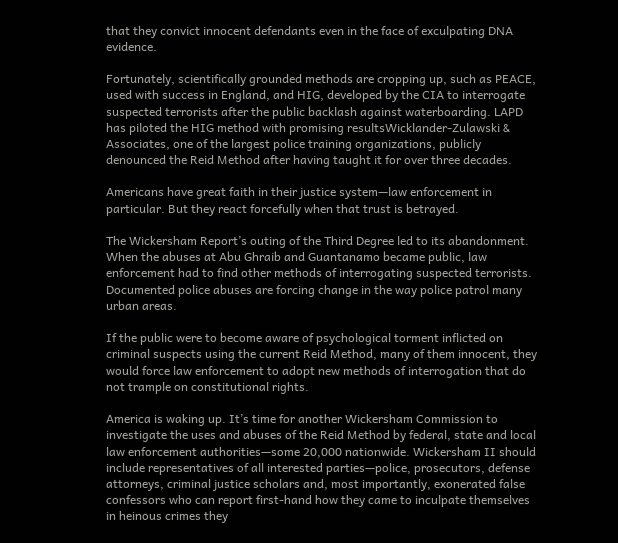that they convict innocent defendants even in the face of exculpating DNA evidence.

Fortunately, scientifically grounded methods are cropping up, such as PEACE, used with success in England, and HIG, developed by the CIA to interrogate suspected terrorists after the public backlash against waterboarding. LAPD has piloted the HIG method with promising resultsWicklander-Zulawski & Associates, one of the largest police training organizations, publicly denounced the Reid Method after having taught it for over three decades.

Americans have great faith in their justice system—law enforcement in particular. But they react forcefully when that trust is betrayed.

The Wickersham Report’s outing of the Third Degree led to its abandonment. When the abuses at Abu Ghraib and Guantanamo became public, law enforcement had to find other methods of interrogating suspected terrorists. Documented police abuses are forcing change in the way police patrol many urban areas.

If the public were to become aware of psychological torment inflicted on criminal suspects using the current Reid Method, many of them innocent, they would force law enforcement to adopt new methods of interrogation that do not trample on constitutional rights.

America is waking up. It’s time for another Wickersham Commission to investigate the uses and abuses of the Reid Method by federal, state and local law enforcement authorities—some 20,000 nationwide. Wickersham II should include representatives of all interested parties—police, prosecutors, defense attorneys, criminal justice scholars and, most importantly, exonerated false confessors who can report first-hand how they came to inculpate themselves in heinous crimes they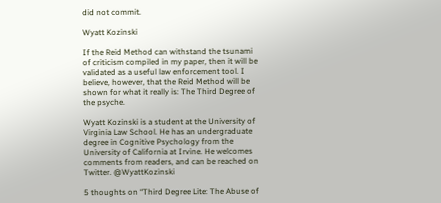did not commit.

Wyatt Kozinski

If the Reid Method can withstand the tsunami of criticism compiled in my paper, then it will be validated as a useful law enforcement tool. I believe, however, that the Reid Method will be shown for what it really is: The Third Degree of the psyche.

Wyatt Kozinski is a student at the University of Virginia Law School. He has an undergraduate degree in Cognitive Psychology from the University of California at Irvine. He welcomes comments from readers, and can be reached on Twitter. @WyattKozinski

5 thoughts on “Third Degree Lite: The Abuse of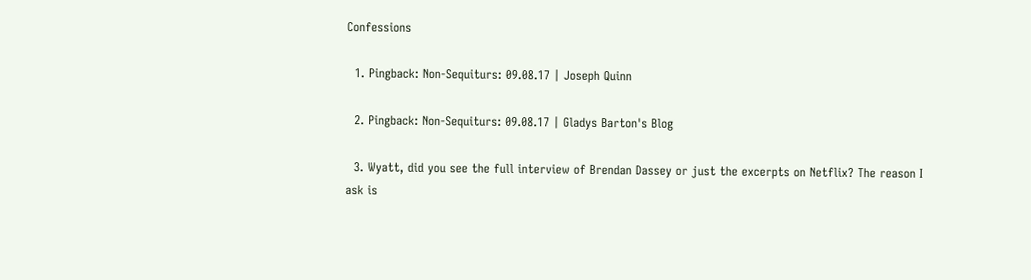Confessions

  1. Pingback: Non-Sequiturs: 09.08.17 | Joseph Quinn

  2. Pingback: Non-Sequiturs: 09.08.17 | Gladys Barton's Blog

  3. Wyatt, did you see the full interview of Brendan Dassey or just the excerpts on Netflix? The reason I ask is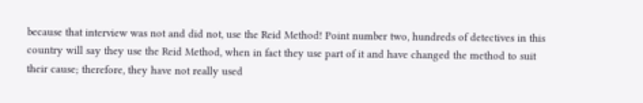because that interview was not and did not, use the Reid Method! Point number two, hundreds of detectives in this country will say they use the Reid Method, when in fact they use part of it and have changed the method to suit their cause; therefore, they have not really used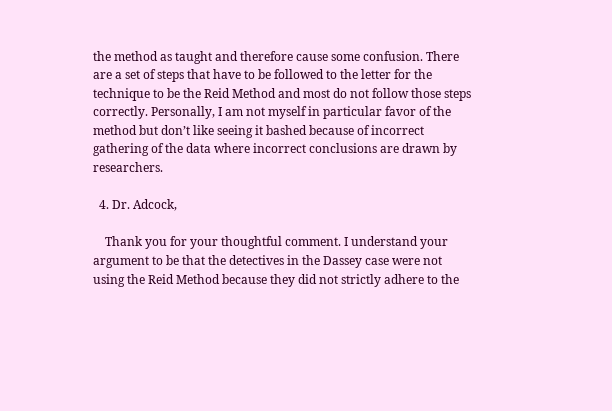the method as taught and therefore cause some confusion. There are a set of steps that have to be followed to the letter for the technique to be the Reid Method and most do not follow those steps correctly. Personally, I am not myself in particular favor of the method but don’t like seeing it bashed because of incorrect gathering of the data where incorrect conclusions are drawn by researchers.

  4. Dr. Adcock,

    Thank you for your thoughtful comment. I understand your argument to be that the detectives in the Dassey case were not using the Reid Method because they did not strictly adhere to the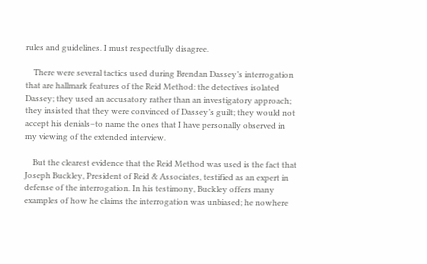rules and guidelines. I must respectfully disagree.

    There were several tactics used during Brendan Dassey’s interrogation that are hallmark features of the Reid Method: the detectives isolated Dassey; they used an accusatory rather than an investigatory approach; they insisted that they were convinced of Dassey’s guilt; they would not accept his denials–to name the ones that I have personally observed in my viewing of the extended interview.

    But the clearest evidence that the Reid Method was used is the fact that Joseph Buckley, President of Reid & Associates, testified as an expert in defense of the interrogation. In his testimony, Buckley offers many examples of how he claims the interrogation was unbiased; he nowhere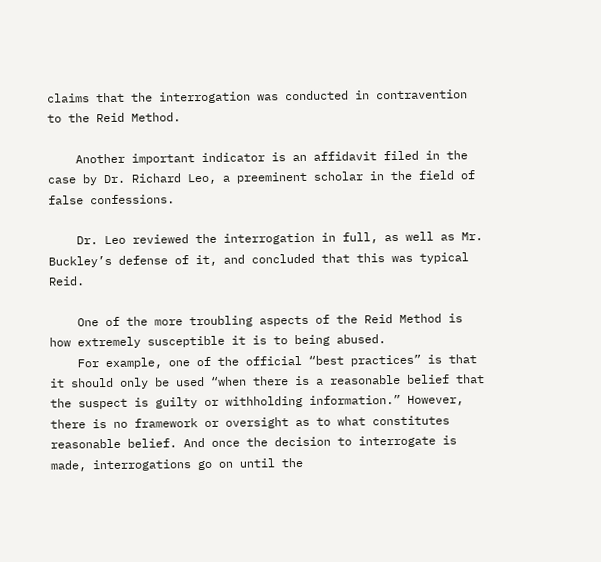claims that the interrogation was conducted in contravention to the Reid Method.

    Another important indicator is an affidavit filed in the case by Dr. Richard Leo, a preeminent scholar in the field of false confessions.

    Dr. Leo reviewed the interrogation in full, as well as Mr. Buckley’s defense of it, and concluded that this was typical Reid.

    One of the more troubling aspects of the Reid Method is how extremely susceptible it is to being abused.
    For example, one of the official “best practices” is that it should only be used “when there is a reasonable belief that the suspect is guilty or withholding information.” However, there is no framework or oversight as to what constitutes reasonable belief. And once the decision to interrogate is made, interrogations go on until the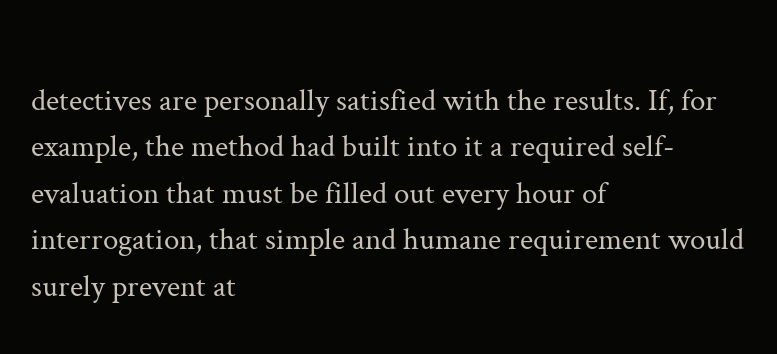detectives are personally satisfied with the results. If, for example, the method had built into it a required self-evaluation that must be filled out every hour of interrogation, that simple and humane requirement would surely prevent at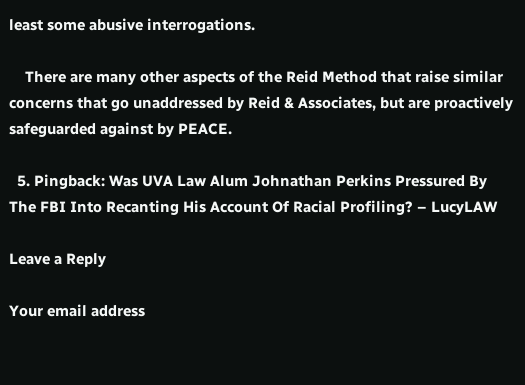least some abusive interrogations.

    There are many other aspects of the Reid Method that raise similar concerns that go unaddressed by Reid & Associates, but are proactively safeguarded against by PEACE.

  5. Pingback: Was UVA Law Alum Johnathan Perkins Pressured By The FBI Into Recanting His Account Of Racial Profiling? – LucyLAW

Leave a Reply

Your email address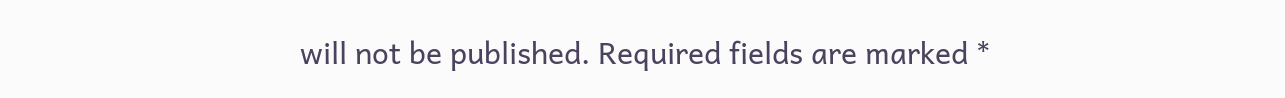will not be published. Required fields are marked *